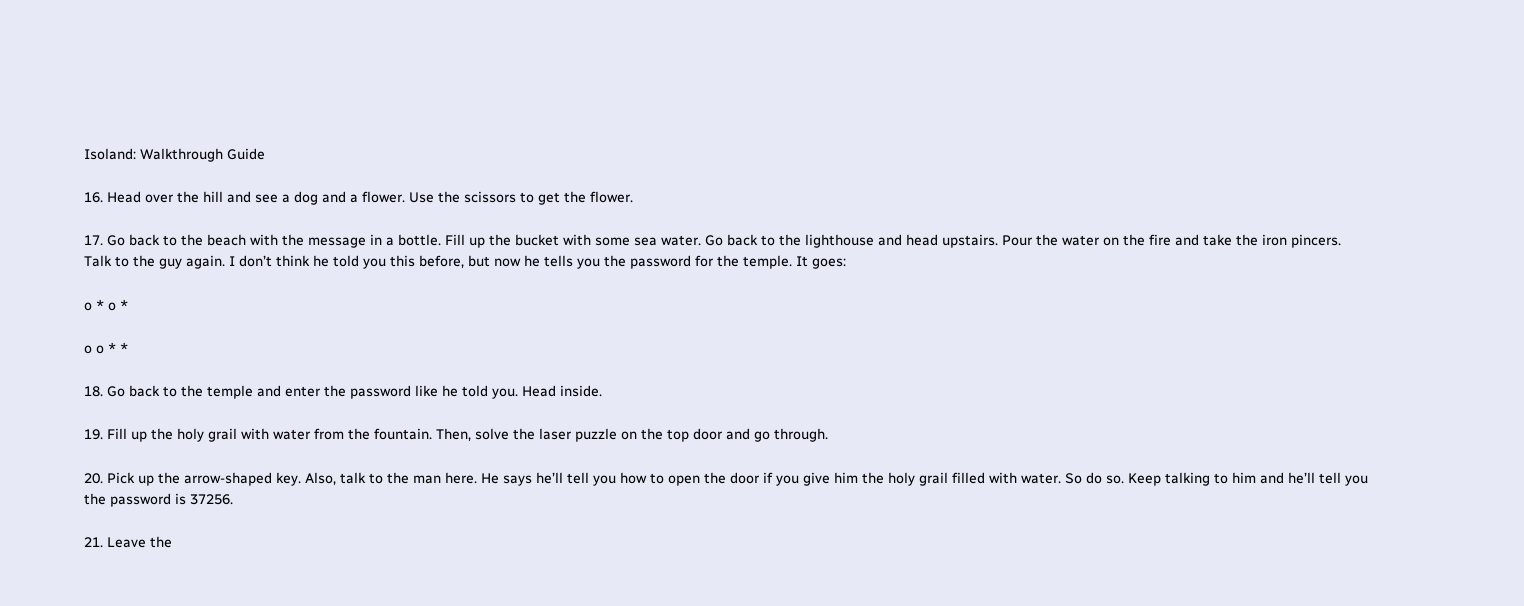Isoland: Walkthrough Guide

16. Head over the hill and see a dog and a flower. Use the scissors to get the flower.

17. Go back to the beach with the message in a bottle. Fill up the bucket with some sea water. Go back to the lighthouse and head upstairs. Pour the water on the fire and take the iron pincers. Talk to the guy again. I don’t think he told you this before, but now he tells you the password for the temple. It goes:

o * o *

o o * *

18. Go back to the temple and enter the password like he told you. Head inside.

19. Fill up the holy grail with water from the fountain. Then, solve the laser puzzle on the top door and go through.

20. Pick up the arrow-shaped key. Also, talk to the man here. He says he’ll tell you how to open the door if you give him the holy grail filled with water. So do so. Keep talking to him and he’ll tell you the password is 37256.

21. Leave the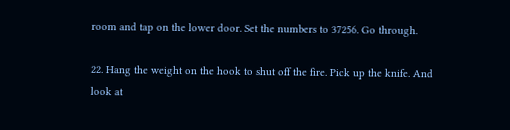room and tap on the lower door. Set the numbers to 37256. Go through.

22. Hang the weight on the hook to shut off the fire. Pick up the knife. And look at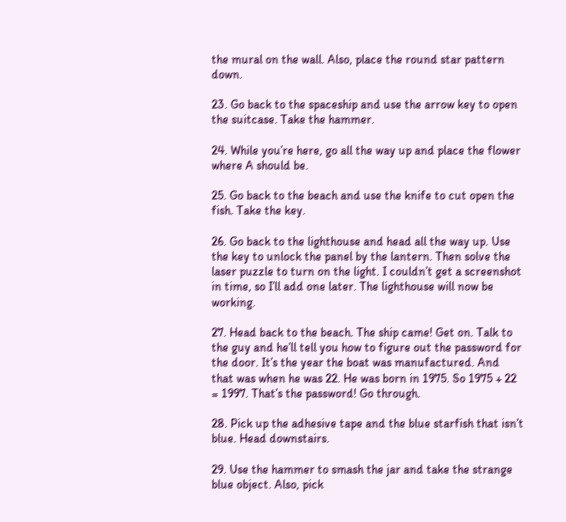the mural on the wall. Also, place the round star pattern down.

23. Go back to the spaceship and use the arrow key to open the suitcase. Take the hammer.

24. While you’re here, go all the way up and place the flower where A should be.

25. Go back to the beach and use the knife to cut open the fish. Take the key.

26. Go back to the lighthouse and head all the way up. Use the key to unlock the panel by the lantern. Then solve the laser puzzle to turn on the light. I couldn’t get a screenshot in time, so I’ll add one later. The lighthouse will now be working.

27. Head back to the beach. The ship came! Get on. Talk to the guy and he’ll tell you how to figure out the password for the door. It’s the year the boat was manufactured. And that was when he was 22. He was born in 1975. So 1975 + 22 = 1997. That’s the password! Go through.

28. Pick up the adhesive tape and the blue starfish that isn’t blue. Head downstairs.

29. Use the hammer to smash the jar and take the strange blue object. Also, pick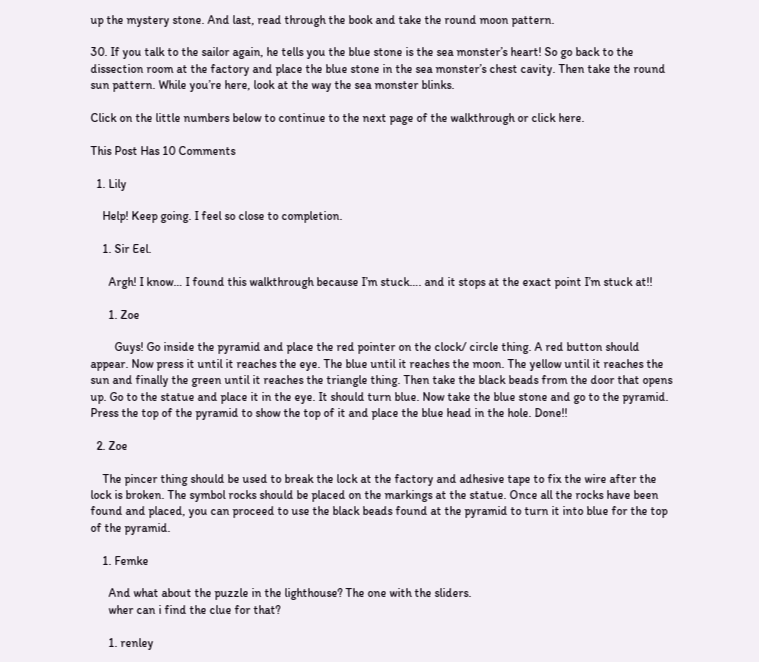up the mystery stone. And last, read through the book and take the round moon pattern.

30. If you talk to the sailor again, he tells you the blue stone is the sea monster’s heart! So go back to the dissection room at the factory and place the blue stone in the sea monster’s chest cavity. Then take the round sun pattern. While you’re here, look at the way the sea monster blinks.

Click on the little numbers below to continue to the next page of the walkthrough or click here.

This Post Has 10 Comments

  1. Lily

    Help! Keep going. I feel so close to completion.

    1. Sir Eel.

      Argh! I know… I found this walkthrough because I’m stuck…. and it stops at the exact point I’m stuck at!!

      1. Zoe

        Guys! Go inside the pyramid and place the red pointer on the clock/ circle thing. A red button should appear. Now press it until it reaches the eye. The blue until it reaches the moon. The yellow until it reaches the sun and finally the green until it reaches the triangle thing. Then take the black beads from the door that opens up. Go to the statue and place it in the eye. It should turn blue. Now take the blue stone and go to the pyramid. Press the top of the pyramid to show the top of it and place the blue head in the hole. Done!!

  2. Zoe

    The pincer thing should be used to break the lock at the factory and adhesive tape to fix the wire after the lock is broken. The symbol rocks should be placed on the markings at the statue. Once all the rocks have been found and placed, you can proceed to use the black beads found at the pyramid to turn it into blue for the top of the pyramid.

    1. Femke

      And what about the puzzle in the lighthouse? The one with the sliders.
      wher can i find the clue for that?

      1. renley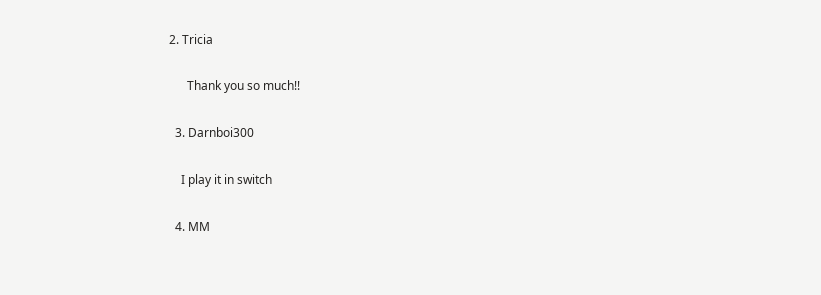2. Tricia

      Thank you so much!!

  3. Darnboi300

    I play it in switch

  4. MM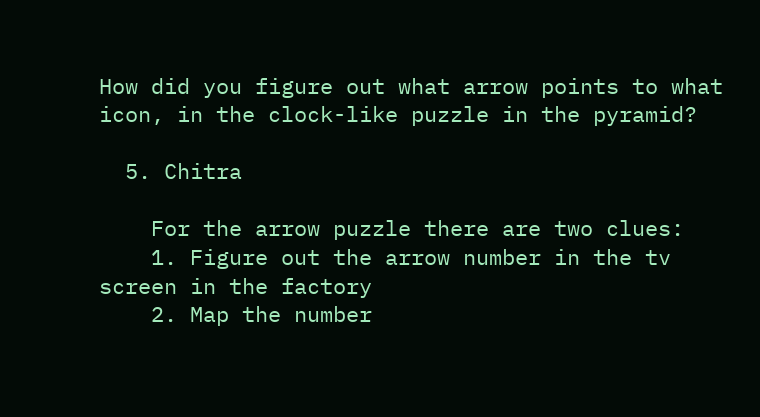How did you figure out what arrow points to what icon, in the clock-like puzzle in the pyramid?

  5. Chitra

    For the arrow puzzle there are two clues:
    1. Figure out the arrow number in the tv screen in the factory
    2. Map the number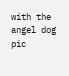with the angel dog pic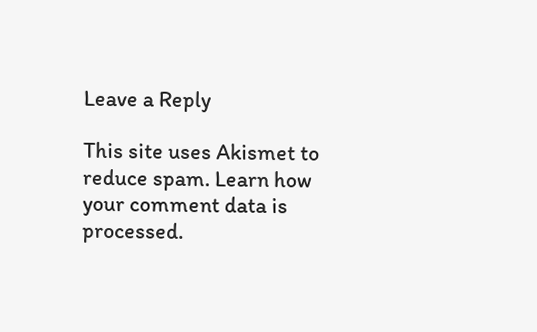Leave a Reply

This site uses Akismet to reduce spam. Learn how your comment data is processed.